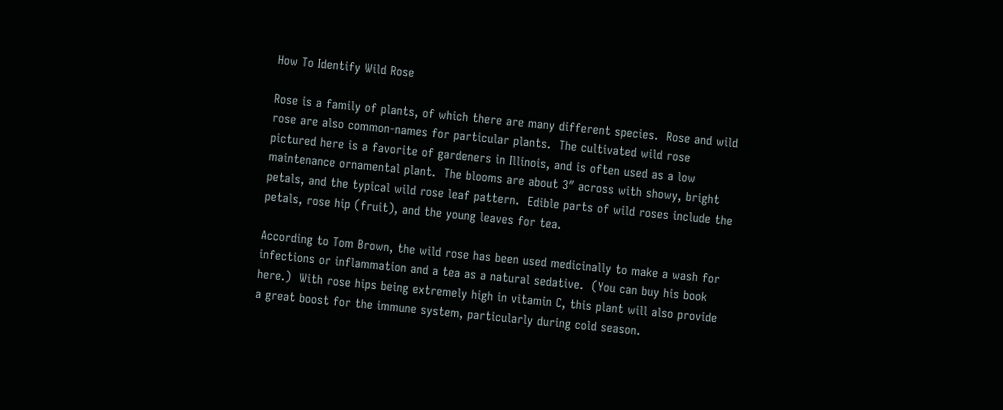How To Identify Wild Rose

Rose is a family of plants, of which there are many different species.  Rose and wild rose are also common-names for particular plants.  The cultivated wild rose pictured here is a favorite of gardeners in Illinois, and is often used as a low maintenance ornamental plant.  The blooms are about 3″ across with showy, bright petals, and the typical wild rose leaf pattern.  Edible parts of wild roses include the petals, rose hip (fruit), and the young leaves for tea.

According to Tom Brown, the wild rose has been used medicinally to make a wash for infections or inflammation and a tea as a natural sedative.  (You can buy his book here.)  With rose hips being extremely high in vitamin C, this plant will also provide a great boost for the immune system, particularly during cold season.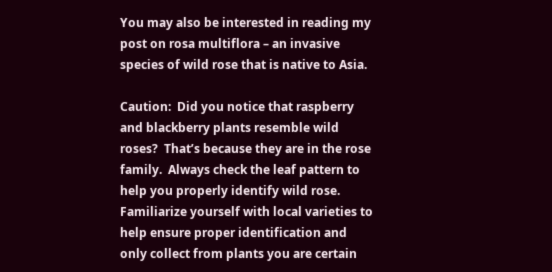You may also be interested in reading my post on rosa multiflora – an invasive species of wild rose that is native to Asia.

Caution:  Did you notice that raspberry and blackberry plants resemble wild roses?  That’s because they are in the rose family.  Always check the leaf pattern to help you properly identify wild rose.  Familiarize yourself with local varieties to help ensure proper identification and only collect from plants you are certain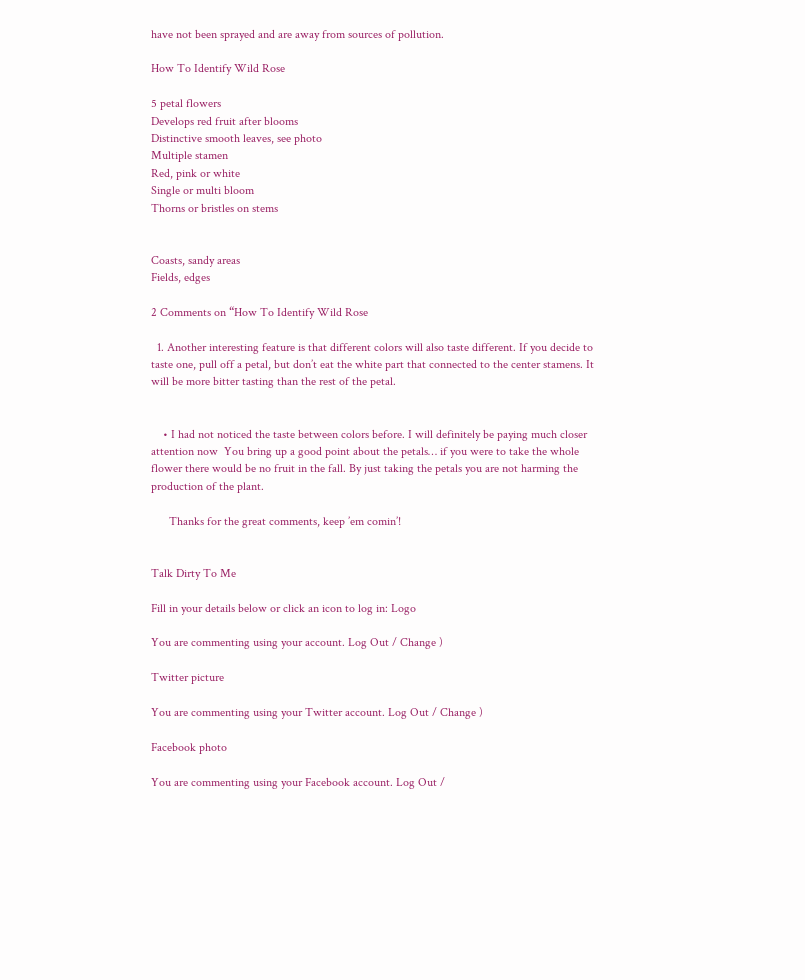have not been sprayed and are away from sources of pollution.

How To Identify Wild Rose

5 petal flowers
Develops red fruit after blooms
Distinctive smooth leaves, see photo
Multiple stamen
Red, pink or white
Single or multi bloom
Thorns or bristles on stems


Coasts, sandy areas
Fields, edges

2 Comments on “How To Identify Wild Rose

  1. Another interesting feature is that different colors will also taste different. If you decide to taste one, pull off a petal, but don’t eat the white part that connected to the center stamens. It will be more bitter tasting than the rest of the petal.


    • I had not noticed the taste between colors before. I will definitely be paying much closer attention now  You bring up a good point about the petals… if you were to take the whole flower there would be no fruit in the fall. By just taking the petals you are not harming the production of the plant.

      Thanks for the great comments, keep ’em comin’!


Talk Dirty To Me

Fill in your details below or click an icon to log in: Logo

You are commenting using your account. Log Out / Change )

Twitter picture

You are commenting using your Twitter account. Log Out / Change )

Facebook photo

You are commenting using your Facebook account. Log Out /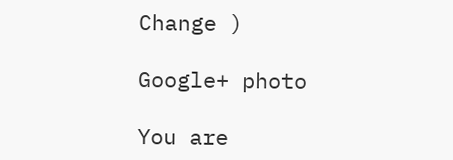Change )

Google+ photo

You are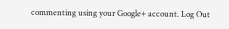commenting using your Google+ account. Log Out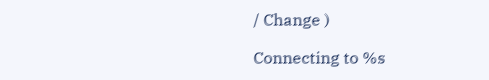/ Change )

Connecting to %s